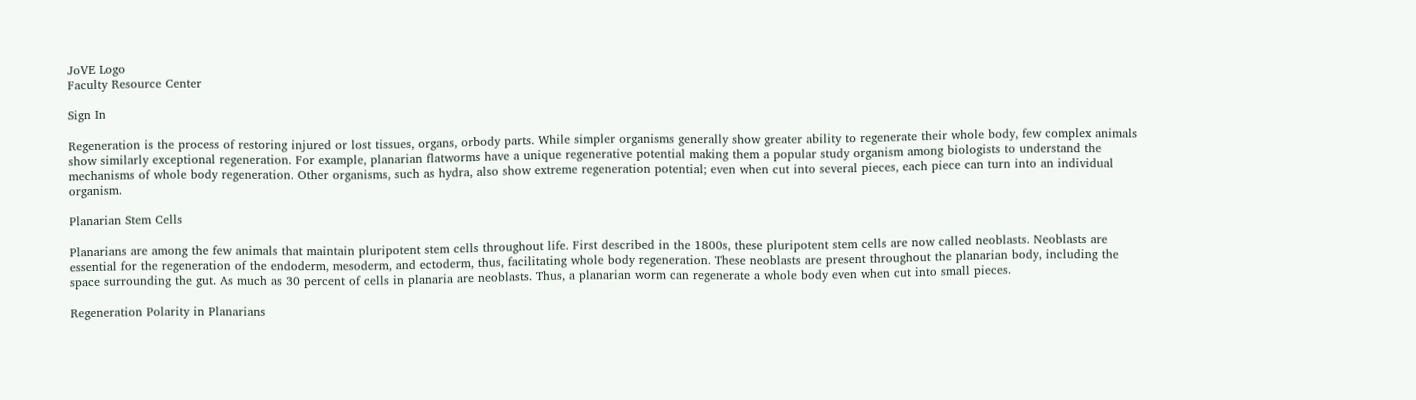JoVE Logo
Faculty Resource Center

Sign In

Regeneration is the process of restoring injured or lost tissues, organs, orbody parts. While simpler organisms generally show greater ability to regenerate their whole body, few complex animals show similarly exceptional regeneration. For example, planarian flatworms have a unique regenerative potential making them a popular study organism among biologists to understand the mechanisms of whole body regeneration. Other organisms, such as hydra, also show extreme regeneration potential; even when cut into several pieces, each piece can turn into an individual organism.

Planarian Stem Cells

Planarians are among the few animals that maintain pluripotent stem cells throughout life. First described in the 1800s, these pluripotent stem cells are now called neoblasts. Neoblasts are essential for the regeneration of the endoderm, mesoderm, and ectoderm, thus, facilitating whole body regeneration. These neoblasts are present throughout the planarian body, including the space surrounding the gut. As much as 30 percent of cells in planaria are neoblasts. Thus, a planarian worm can regenerate a whole body even when cut into small pieces.

Regeneration Polarity in Planarians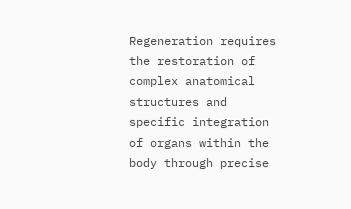Regeneration requires the restoration of complex anatomical structures and specific integration of organs within the body through precise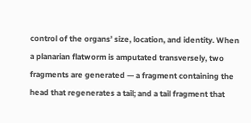control of the organs’ size, location, and identity. When a planarian flatworm is amputated transversely, two fragments are generated — a fragment containing the head that regenerates a tail; and a tail fragment that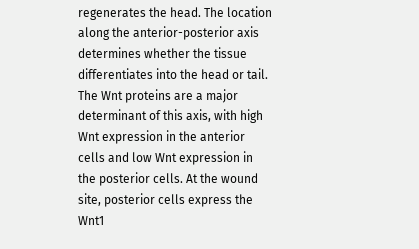regenerates the head. The location along the anterior-posterior axis determines whether the tissue differentiates into the head or tail. The Wnt proteins are a major determinant of this axis, with high Wnt expression in the anterior cells and low Wnt expression in the posterior cells. At the wound site, posterior cells express the Wnt1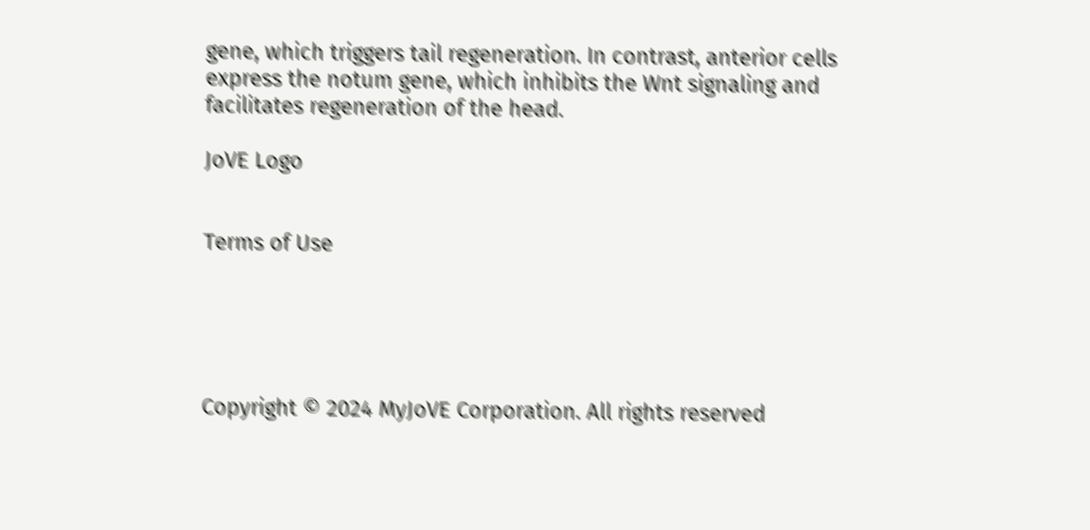gene, which triggers tail regeneration. In contrast, anterior cells express the notum gene, which inhibits the Wnt signaling and facilitates regeneration of the head.

JoVE Logo


Terms of Use





Copyright © 2024 MyJoVE Corporation. All rights reserved